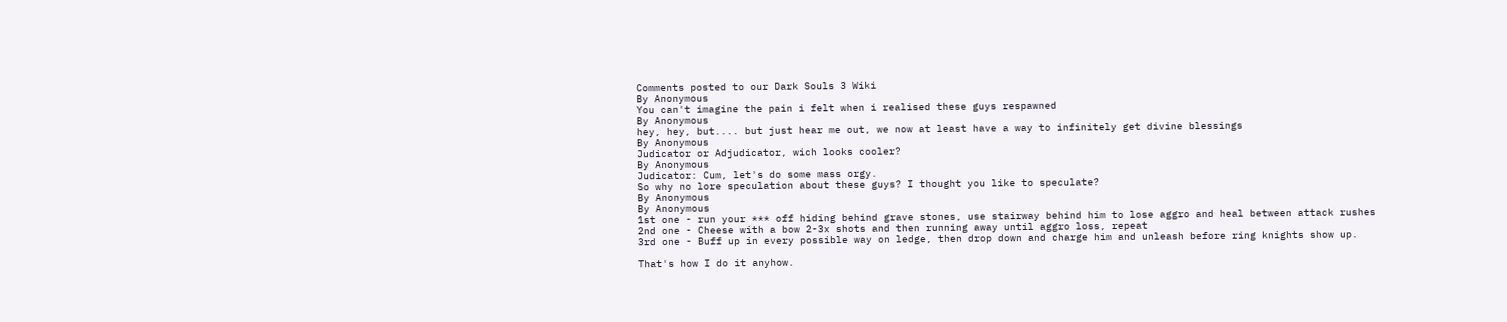Comments posted to our Dark Souls 3 Wiki
By Anonymous
You can't imagine the pain i felt when i realised these guys respawned
By Anonymous
hey, hey, but.... but just hear me out, we now at least have a way to infinitely get divine blessings
By Anonymous
Judicator or Adjudicator, wich looks cooler?
By Anonymous
Judicator: Cum, let's do some mass orgy.
So why no lore speculation about these guys? I thought you like to speculate?
By Anonymous
By Anonymous
1st one - run your *** off hiding behind grave stones, use stairway behind him to lose aggro and heal between attack rushes
2nd one - Cheese with a bow 2-3x shots and then running away until aggro loss, repeat
3rd one - Buff up in every possible way on ledge, then drop down and charge him and unleash before ring knights show up.

That's how I do it anyhow.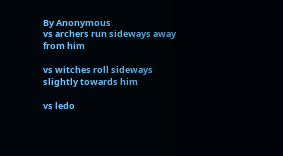By Anonymous
vs archers run sideways away from him

vs witches roll sideways slightly towards him

vs ledo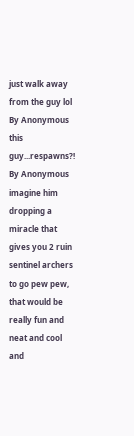just walk away from the guy lol
By Anonymous
this guy...respawns?!
By Anonymous
imagine him dropping a miracle that gives you 2 ruin sentinel archers to go pew pew, that would be really fun and neat and cool and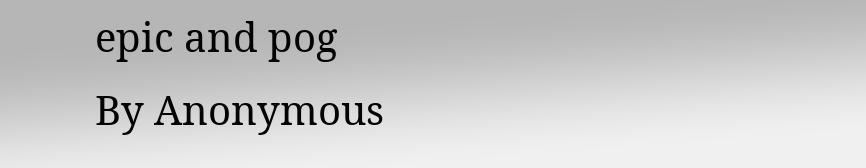epic and pog
By Anonymous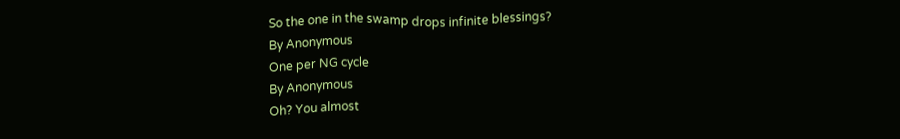So the one in the swamp drops infinite blessings?
By Anonymous
One per NG cycle
By Anonymous
Oh? You almost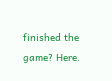finished the game? Here.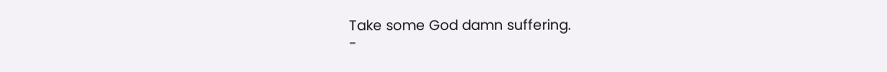Take some God damn suffering.
-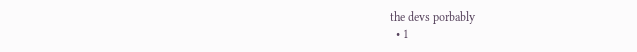the devs porbably
  • 1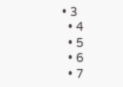• 3
  • 4
  • 5
  • 6
  • 7